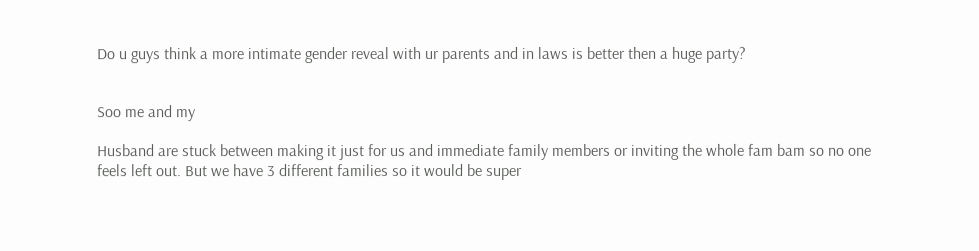Do u guys think a more intimate gender reveal with ur parents and in laws is better then a huge party?


Soo me and my

Husband are stuck between making it just for us and immediate family members or inviting the whole fam bam so no one feels left out. But we have 3 different families so it would be super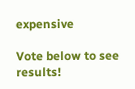expensive

Vote below to see results!